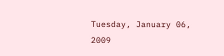Tuesday, January 06, 2009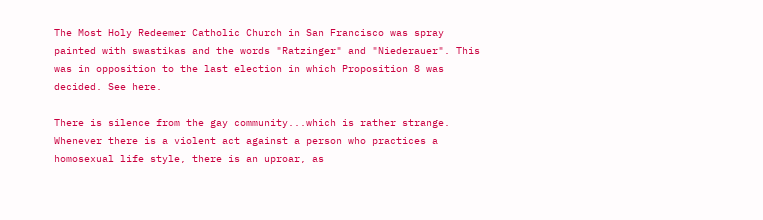The Most Holy Redeemer Catholic Church in San Francisco was spray painted with swastikas and the words "Ratzinger" and "Niederauer". This was in opposition to the last election in which Proposition 8 was decided. See here.

There is silence from the gay community...which is rather strange. Whenever there is a violent act against a person who practices a homosexual life style, there is an uproar, as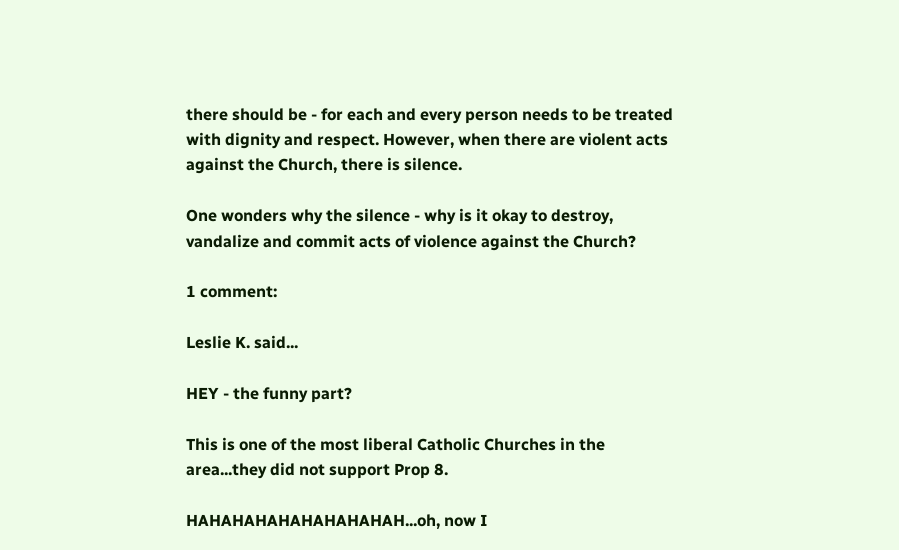there should be - for each and every person needs to be treated with dignity and respect. However, when there are violent acts against the Church, there is silence.

One wonders why the silence - why is it okay to destroy, vandalize and commit acts of violence against the Church?

1 comment:

Leslie K. said...

HEY - the funny part?

This is one of the most liberal Catholic Churches in the area...they did not support Prop 8.

HAHAHAHAHAHAHAHAHAH...oh, now I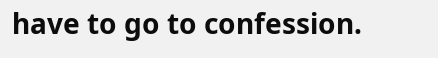have to go to confession.